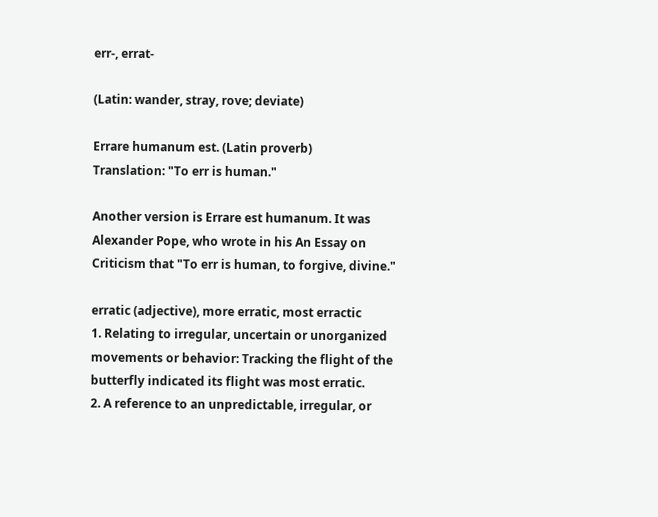err-, errat-

(Latin: wander, stray, rove; deviate)

Errare humanum est. (Latin proverb)
Translation: "To err is human."

Another version is Errare est humanum. It was Alexander Pope, who wrote in his An Essay on Criticism that "To err is human, to forgive, divine."

erratic (adjective), more erratic, most erractic
1. Relating to irregular, uncertain or unorganized movements or behavior: Tracking the flight of the butterfly indicated its flight was most erratic.
2. A reference to an unpredictable, irregular, or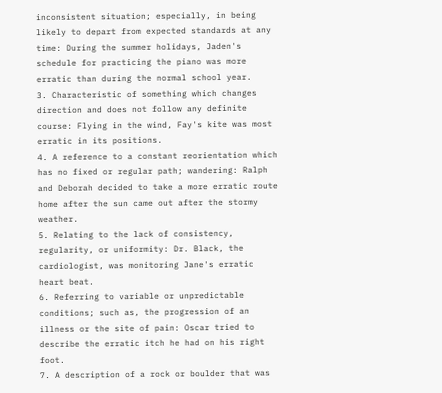inconsistent situation; especially, in being likely to depart from expected standards at any time: During the summer holidays, Jaden's schedule for practicing the piano was more erratic than during the normal school year.
3. Characteristic of something which changes direction and does not follow any definite course: Flying in the wind, Fay's kite was most erratic in its positions.
4. A reference to a constant reorientation which has no fixed or regular path; wandering: Ralph and Deborah decided to take a more erratic route home after the sun came out after the stormy weather.
5. Relating to the lack of consistency, regularity, or uniformity: Dr. Black, the cardiologist, was monitoring Jane's erratic heart beat.
6. Referring to variable or unpredictable conditions; such as, the progression of an illness or the site of pain: Oscar tried to describe the erratic itch he had on his right foot.
7. A description of a rock or boulder that was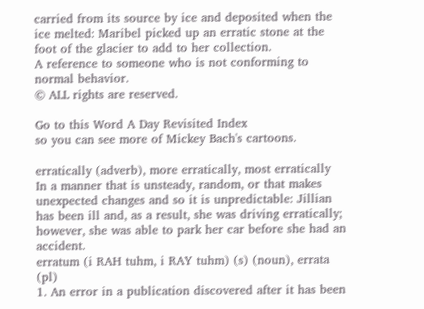carried from its source by ice and deposited when the ice melted: Maribel picked up an erratic stone at the foot of the glacier to add to her collection.
A reference to someone who is not conforming to normal behavior.
© ALL rights are reserved.

Go to this Word A Day Revisited Index
so you can see more of Mickey Bach's cartoons.

erratically (adverb), more erratically, most erratically
In a manner that is unsteady, random, or that makes unexpected changes and so it is unpredictable: Jillian has been ill and, as a result, she was driving erratically; however, she was able to park her car before she had an accident.
erratum (i RAH tuhm, i RAY tuhm) (s) (noun), errata (pl)
1. An error in a publication discovered after it has been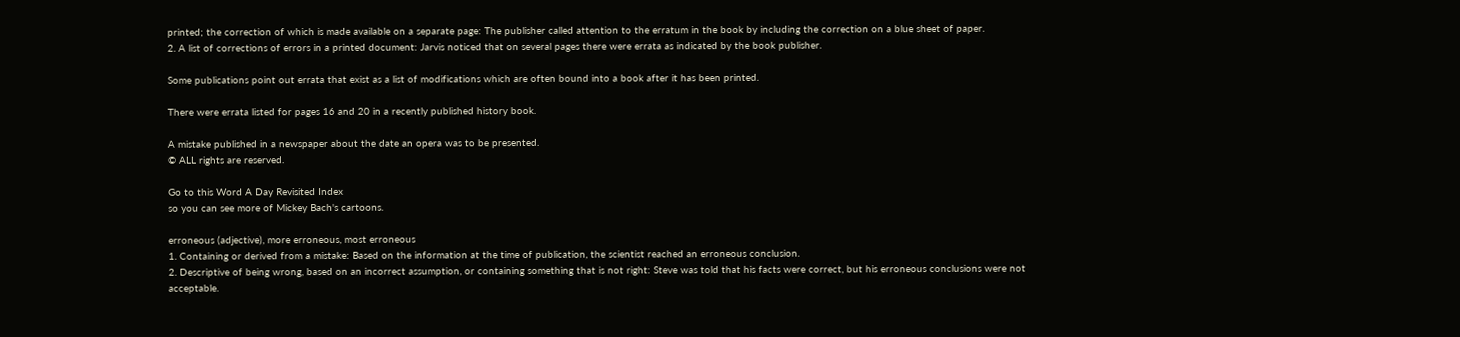printed; the correction of which is made available on a separate page: The publisher called attention to the erratum in the book by including the correction on a blue sheet of paper.
2. A list of corrections of errors in a printed document: Jarvis noticed that on several pages there were errata as indicated by the book publisher.

Some publications point out errata that exist as a list of modifications which are often bound into a book after it has been printed.

There were errata listed for pages 16 and 20 in a recently published history book.

A mistake published in a newspaper about the date an opera was to be presented.
© ALL rights are reserved.

Go to this Word A Day Revisited Index
so you can see more of Mickey Bach's cartoons.

erroneous (adjective), more erroneous, most erroneous
1. Containing or derived from a mistake: Based on the information at the time of publication, the scientist reached an erroneous conclusion.
2. Descriptive of being wrong, based on an incorrect assumption, or containing something that is not right: Steve was told that his facts were correct, but his erroneous conclusions were not acceptable.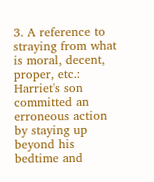3. A reference to straying from what is moral, decent, proper, etc.: Harriet's son committed an erroneous action by staying up beyond his bedtime and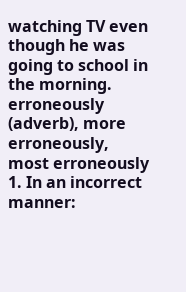watching TV even though he was going to school in the morning.
erroneously (adverb), more erroneously, most erroneously
1. In an incorrect manner: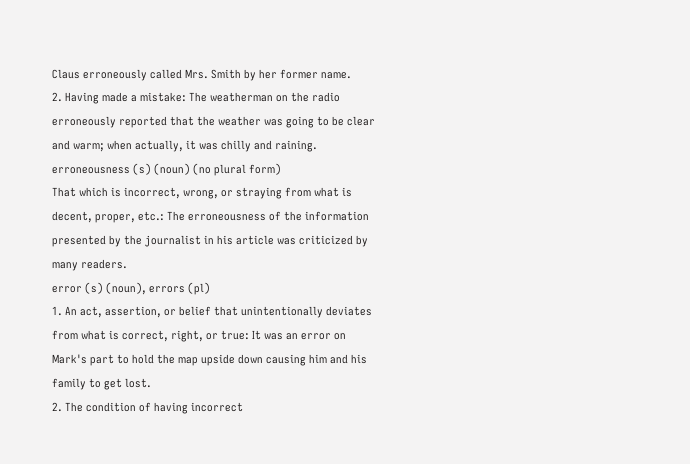Claus erroneously called Mrs. Smith by her former name.
2. Having made a mistake: The weatherman on the radio erroneously reported that the weather was going to be clear and warm; when actually, it was chilly and raining.
erroneousness (s) (noun) (no plural form)
That which is incorrect, wrong, or straying from what is decent, proper, etc.: The erroneousness of the information presented by the journalist in his article was criticized by many readers.
error (s) (noun), errors (pl)
1. An act, assertion, or belief that unintentionally deviates from what is correct, right, or true: It was an error on Mark's part to hold the map upside down causing him and his family to get lost.
2. The condition of having incorrect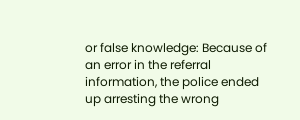or false knowledge: Because of an error in the referral information, the police ended up arresting the wrong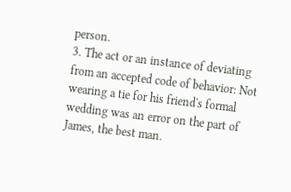person.
3. The act or an instance of deviating from an accepted code of behavior: Not wearing a tie for his friend's formal wedding was an error on the part of James, the best man.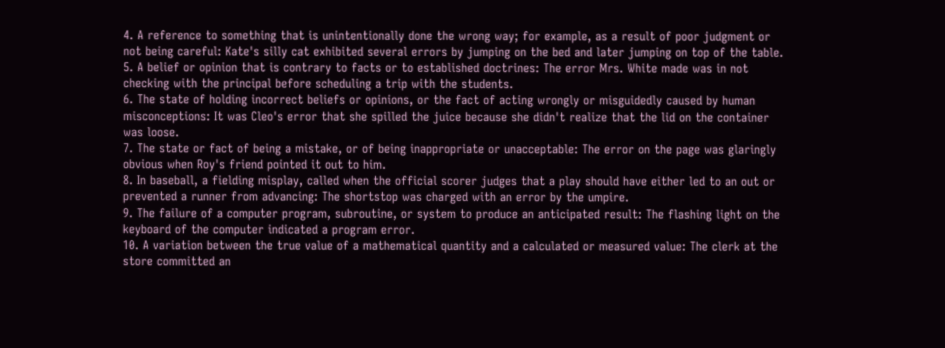4. A reference to something that is unintentionally done the wrong way; for example, as a result of poor judgment or not being careful: Kate's silly cat exhibited several errors by jumping on the bed and later jumping on top of the table.
5. A belief or opinion that is contrary to facts or to established doctrines: The error Mrs. White made was in not checking with the principal before scheduling a trip with the students.
6. The state of holding incorrect beliefs or opinions, or the fact of acting wrongly or misguidedly caused by human misconceptions: It was Cleo's error that she spilled the juice because she didn't realize that the lid on the container was loose.
7. The state or fact of being a mistake, or of being inappropriate or unacceptable: The error on the page was glaringly obvious when Roy's friend pointed it out to him.
8. In baseball, a fielding misplay, called when the official scorer judges that a play should have either led to an out or prevented a runner from advancing: The shortstop was charged with an error by the umpire.
9. The failure of a computer program, subroutine, or system to produce an anticipated result: The flashing light on the keyboard of the computer indicated a program error.
10. A variation between the true value of a mathematical quantity and a calculated or measured value: The clerk at the store committed an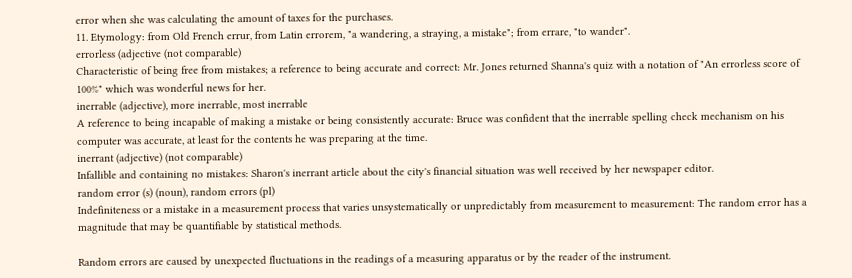error when she was calculating the amount of taxes for the purchases.
11. Etymology: from Old French errur, from Latin errorem, "a wandering, a straying, a mistake"; from errare, "to wander".
errorless (adjective (not comparable)
Characteristic of being free from mistakes; a reference to being accurate and correct: Mr. Jones returned Shanna's quiz with a notation of "An errorless score of 100%" which was wonderful news for her.
inerrable (adjective), more inerrable, most inerrable
A reference to being incapable of making a mistake or being consistently accurate: Bruce was confident that the inerrable spelling check mechanism on his computer was accurate, at least for the contents he was preparing at the time.
inerrant (adjective) (not comparable)
Infallible and containing no mistakes: Sharon's inerrant article about the city's financial situation was well received by her newspaper editor.
random error (s) (noun), random errors (pl)
Indefiniteness or a mistake in a measurement process that varies unsystematically or unpredictably from measurement to measurement: The random error has a magnitude that may be quantifiable by statistical methods.

Random errors are caused by unexpected fluctuations in the readings of a measuring apparatus or by the reader of the instrument.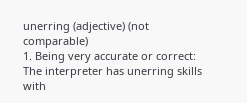unerring (adjective) (not comparable)
1. Being very accurate or correct: The interpreter has unerring skills with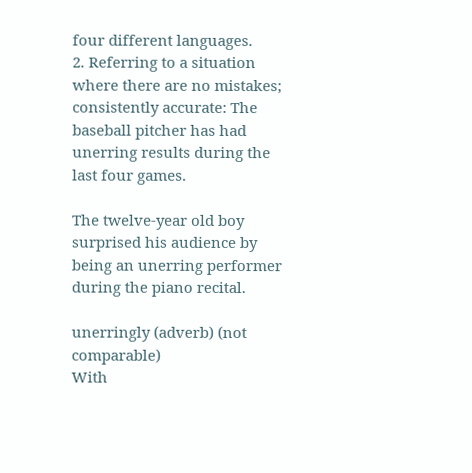four different languages.
2. Referring to a situation where there are no mistakes; consistently accurate: The baseball pitcher has had unerring results during the last four games.

The twelve-year old boy surprised his audience by being an unerring performer during the piano recital.

unerringly (adverb) (not comparable)
With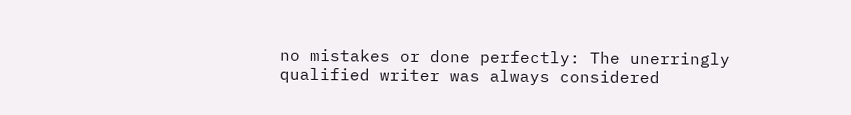no mistakes or done perfectly: The unerringly qualified writer was always considered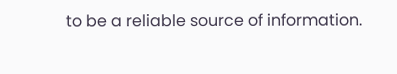to be a reliable source of information.